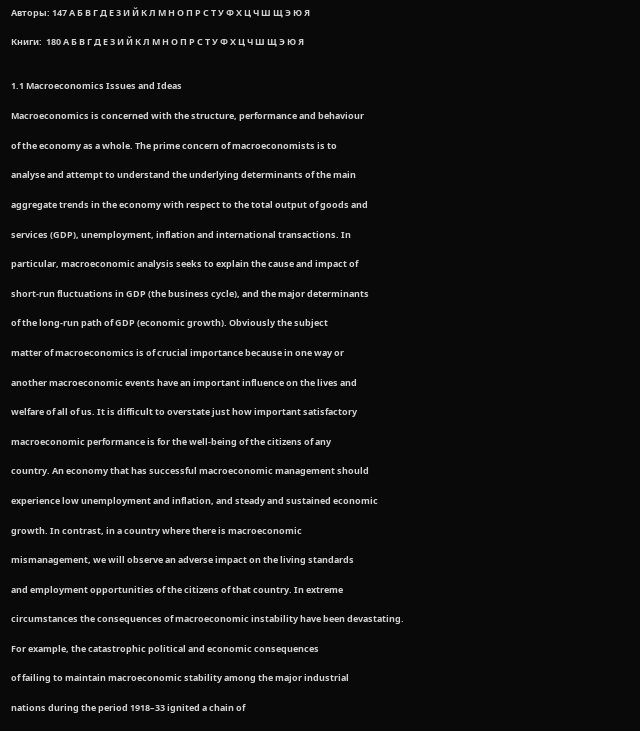Авторы: 147 А Б В Г Д Е З И Й К Л М Н О П Р С Т У Ф Х Ц Ч Ш Щ Э Ю Я

Книги:  180 А Б В Г Д Е З И Й К Л М Н О П Р С Т У Ф Х Ц Ч Ш Щ Э Ю Я


1.1 Macroeconomics Issues and Ideas

Macroeconomics is concerned with the structure, performance and behaviour

of the economy as a whole. The prime concern of macroeconomists is to

analyse and attempt to understand the underlying determinants of the main

aggregate trends in the economy with respect to the total output of goods and

services (GDP), unemployment, inflation and international transactions. In

particular, macroeconomic analysis seeks to explain the cause and impact of

short-run fluctuations in GDP (the business cycle), and the major determinants

of the long-run path of GDP (economic growth). Obviously the subject

matter of macroeconomics is of crucial importance because in one way or

another macroeconomic events have an important influence on the lives and

welfare of all of us. It is difficult to overstate just how important satisfactory

macroeconomic performance is for the well-being of the citizens of any

country. An economy that has successful macroeconomic management should

experience low unemployment and inflation, and steady and sustained economic

growth. In contrast, in a country where there is macroeconomic

mismanagement, we will observe an adverse impact on the living standards

and employment opportunities of the citizens of that country. In extreme

circumstances the consequences of macroeconomic instability have been devastating.

For example, the catastrophic political and economic consequences

of failing to maintain macroeconomic stability among the major industrial

nations during the period 1918–33 ignited a chain of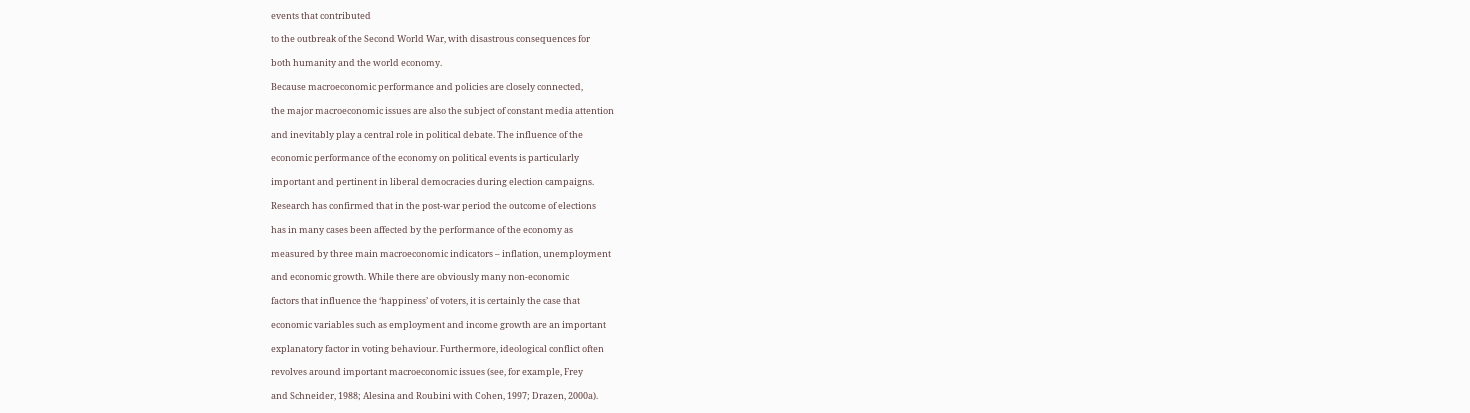events that contributed

to the outbreak of the Second World War, with disastrous consequences for

both humanity and the world economy.

Because macroeconomic performance and policies are closely connected,

the major macroeconomic issues are also the subject of constant media attention

and inevitably play a central role in political debate. The influence of the

economic performance of the economy on political events is particularly

important and pertinent in liberal democracies during election campaigns.

Research has confirmed that in the post-war period the outcome of elections

has in many cases been affected by the performance of the economy as

measured by three main macroeconomic indicators – inflation, unemployment

and economic growth. While there are obviously many non-economic

factors that influence the ‘happiness’ of voters, it is certainly the case that

economic variables such as employment and income growth are an important

explanatory factor in voting behaviour. Furthermore, ideological conflict often

revolves around important macroeconomic issues (see, for example, Frey

and Schneider, 1988; Alesina and Roubini with Cohen, 1997; Drazen, 2000a).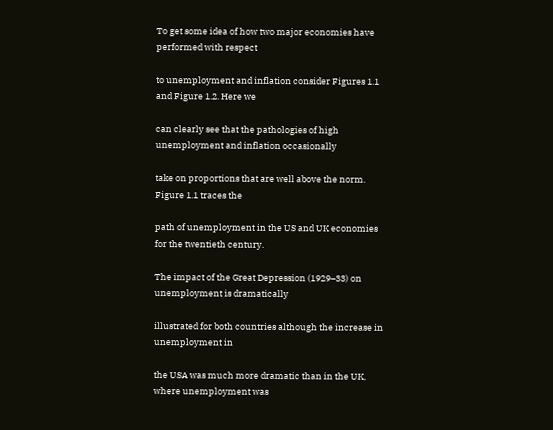To get some idea of how two major economies have performed with respect

to unemployment and inflation consider Figures 1.1 and Figure 1.2. Here we

can clearly see that the pathologies of high unemployment and inflation occasionally

take on proportions that are well above the norm. Figure 1.1 traces the

path of unemployment in the US and UK economies for the twentieth century.

The impact of the Great Depression (1929–33) on unemployment is dramatically

illustrated for both countries although the increase in unemployment in

the USA was much more dramatic than in the UK, where unemployment was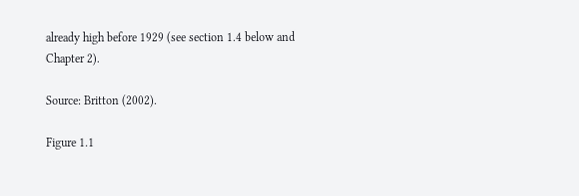already high before 1929 (see section 1.4 below and Chapter 2).

Source: Britton (2002).

Figure 1.1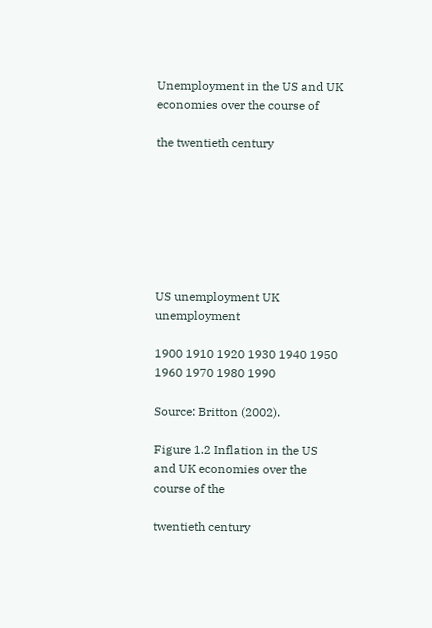Unemployment in the US and UK economies over the course of

the twentieth century







US unemployment UK unemployment

1900 1910 1920 1930 1940 1950 1960 1970 1980 1990

Source: Britton (2002).

Figure 1.2 Inflation in the US and UK economies over the course of the

twentieth century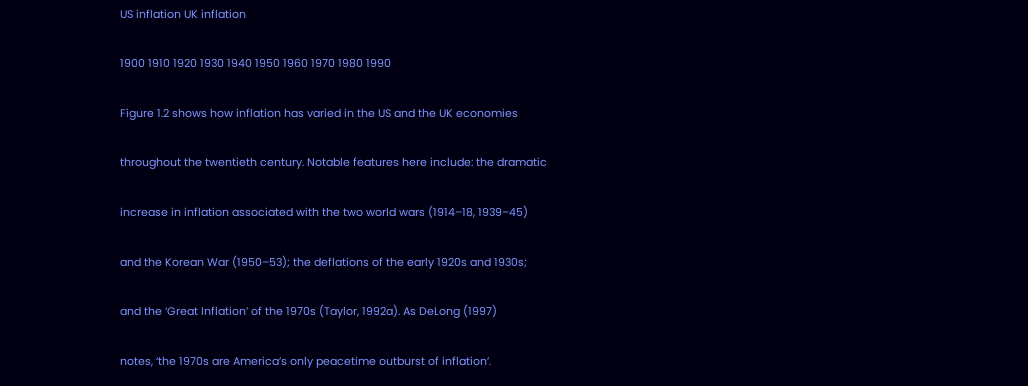US inflation UK inflation

1900 1910 1920 1930 1940 1950 1960 1970 1980 1990

Figure 1.2 shows how inflation has varied in the US and the UK economies

throughout the twentieth century. Notable features here include: the dramatic

increase in inflation associated with the two world wars (1914–18, 1939–45)

and the Korean War (1950–53); the deflations of the early 1920s and 1930s;

and the ‘Great Inflation’ of the 1970s (Taylor, 1992a). As DeLong (1997)

notes, ‘the 1970s are America’s only peacetime outburst of inflation’.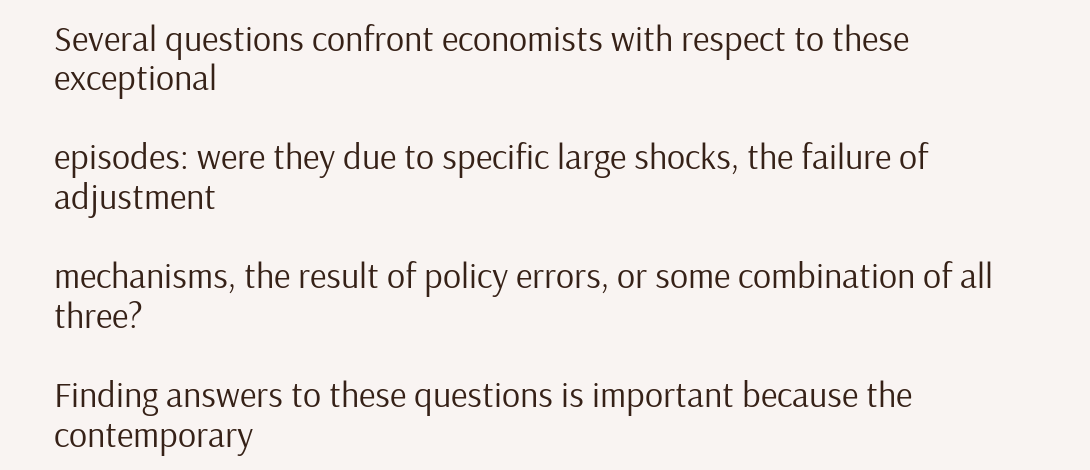Several questions confront economists with respect to these exceptional

episodes: were they due to specific large shocks, the failure of adjustment

mechanisms, the result of policy errors, or some combination of all three?

Finding answers to these questions is important because the contemporary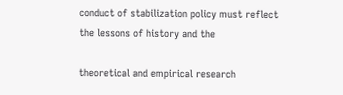conduct of stabilization policy must reflect the lessons of history and the

theoretical and empirical research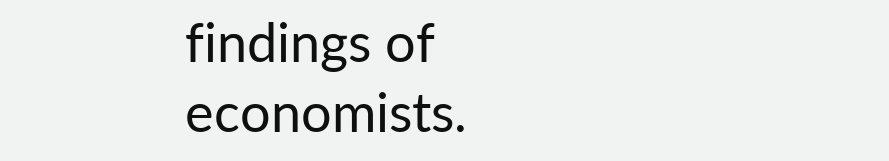findings of economists.